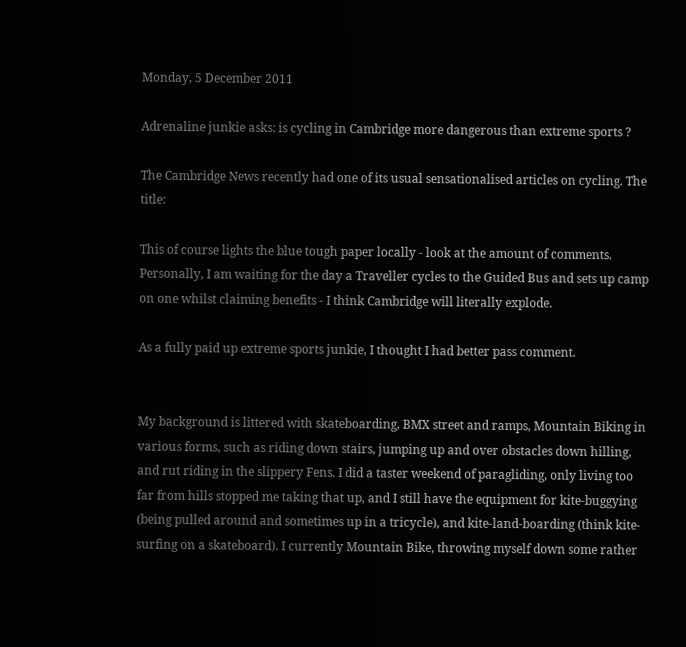Monday, 5 December 2011

Adrenaline junkie asks: is cycling in Cambridge more dangerous than extreme sports ?

The Cambridge News recently had one of its usual sensationalised articles on cycling. The title:

This of course lights the blue tough paper locally - look at the amount of comments. Personally, I am waiting for the day a Traveller cycles to the Guided Bus and sets up camp on one whilst claiming benefits - I think Cambridge will literally explode.

As a fully paid up extreme sports junkie, I thought I had better pass comment.


My background is littered with skateboarding, BMX street and ramps, Mountain Biking in various forms, such as riding down stairs, jumping up and over obstacles down hilling, and rut riding in the slippery Fens. I did a taster weekend of paragliding, only living too far from hills stopped me taking that up, and I still have the equipment for kite-buggying (being pulled around and sometimes up in a tricycle), and kite-land-boarding (think kite-surfing on a skateboard). I currently Mountain Bike, throwing myself down some rather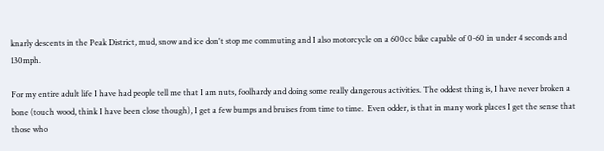knarly descents in the Peak District, mud, snow and ice don't stop me commuting and I also motorcycle on a 600cc bike capable of 0-60 in under 4 seconds and 130mph.

For my entire adult life I have had people tell me that I am nuts, foolhardy and doing some really dangerous activities. The oddest thing is, I have never broken a bone (touch wood, think I have been close though), I get a few bumps and bruises from time to time.  Even odder, is that in many work places I get the sense that those who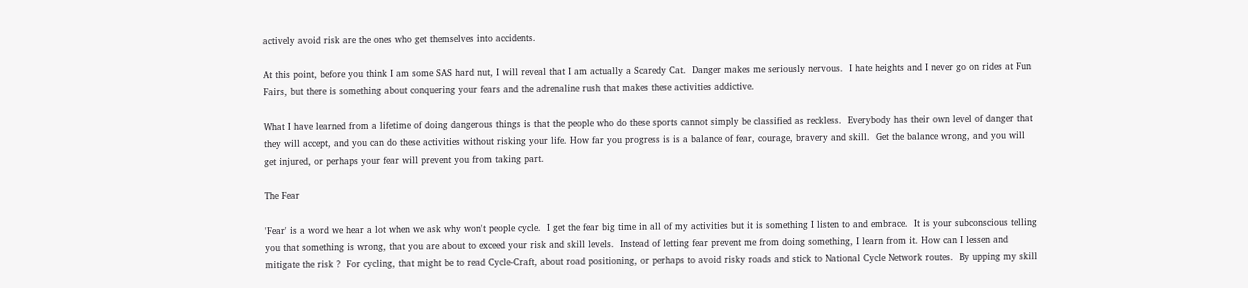actively avoid risk are the ones who get themselves into accidents.

At this point, before you think I am some SAS hard nut, I will reveal that I am actually a Scaredy Cat.  Danger makes me seriously nervous.  I hate heights and I never go on rides at Fun Fairs, but there is something about conquering your fears and the adrenaline rush that makes these activities addictive.

What I have learned from a lifetime of doing dangerous things is that the people who do these sports cannot simply be classified as reckless.  Everybody has their own level of danger that they will accept, and you can do these activities without risking your life. How far you progress is is a balance of fear, courage, bravery and skill.  Get the balance wrong, and you will get injured, or perhaps your fear will prevent you from taking part.

The Fear

'Fear' is a word we hear a lot when we ask why won't people cycle.  I get the fear big time in all of my activities but it is something I listen to and embrace.  It is your subconscious telling you that something is wrong, that you are about to exceed your risk and skill levels.  Instead of letting fear prevent me from doing something, I learn from it. How can I lessen and mitigate the risk ?  For cycling, that might be to read Cycle-Craft, about road positioning, or perhaps to avoid risky roads and stick to National Cycle Network routes.  By upping my skill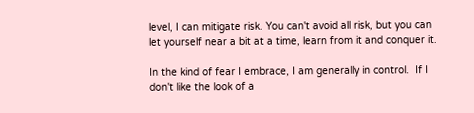level, I can mitigate risk. You can't avoid all risk, but you can let yourself near a bit at a time, learn from it and conquer it.

In the kind of fear I embrace, I am generally in control.  If I don't like the look of a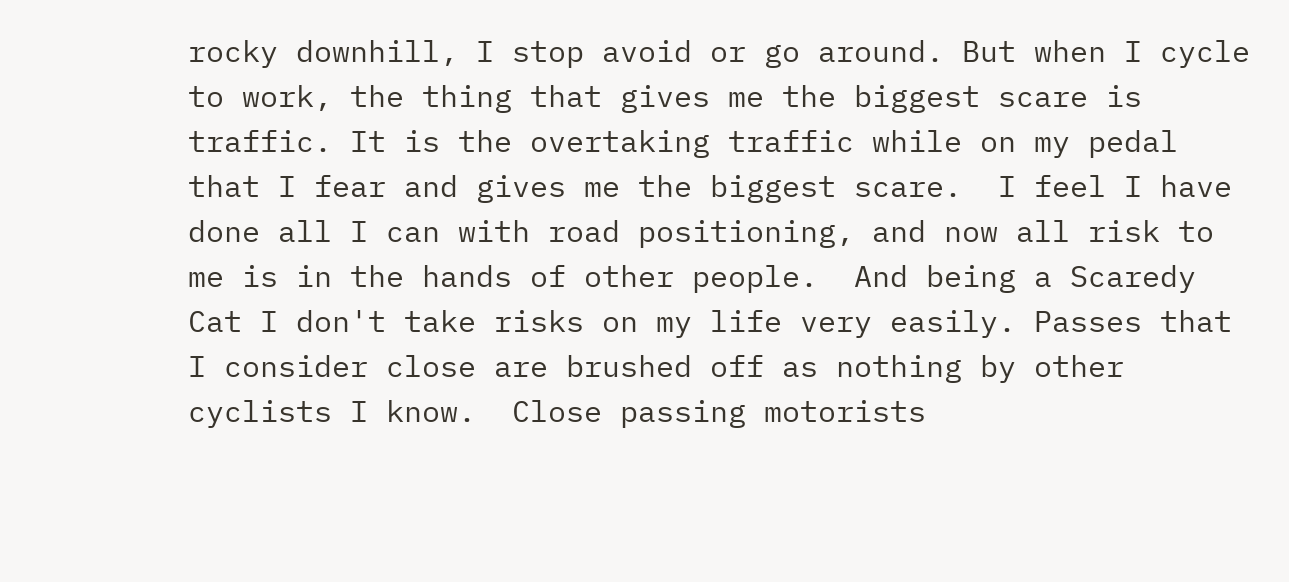rocky downhill, I stop avoid or go around. But when I cycle to work, the thing that gives me the biggest scare is traffic. It is the overtaking traffic while on my pedal that I fear and gives me the biggest scare.  I feel I have done all I can with road positioning, and now all risk to me is in the hands of other people.  And being a Scaredy Cat I don't take risks on my life very easily. Passes that I consider close are brushed off as nothing by other cyclists I know.  Close passing motorists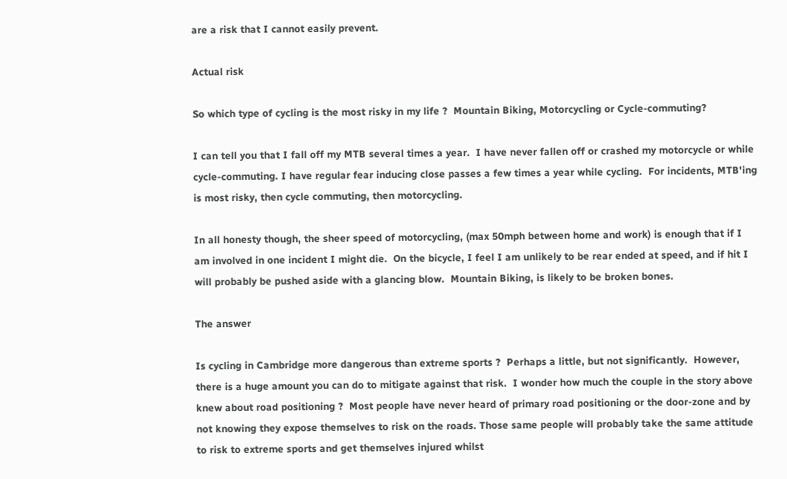are a risk that I cannot easily prevent.

Actual risk

So which type of cycling is the most risky in my life ?  Mountain Biking, Motorcycling or Cycle-commuting?

I can tell you that I fall off my MTB several times a year.  I have never fallen off or crashed my motorcycle or while cycle-commuting. I have regular fear inducing close passes a few times a year while cycling.  For incidents, MTB'ing is most risky, then cycle commuting, then motorcycling.

In all honesty though, the sheer speed of motorcycling, (max 50mph between home and work) is enough that if I am involved in one incident I might die.  On the bicycle, I feel I am unlikely to be rear ended at speed, and if hit I will probably be pushed aside with a glancing blow.  Mountain Biking, is likely to be broken bones.

The answer

Is cycling in Cambridge more dangerous than extreme sports ?  Perhaps a little, but not significantly.  However, there is a huge amount you can do to mitigate against that risk.  I wonder how much the couple in the story above knew about road positioning ?  Most people have never heard of primary road positioning or the door-zone and by not knowing they expose themselves to risk on the roads. Those same people will probably take the same attitude to risk to extreme sports and get themselves injured whilst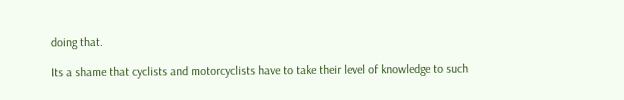doing that.

Its a shame that cyclists and motorcyclists have to take their level of knowledge to such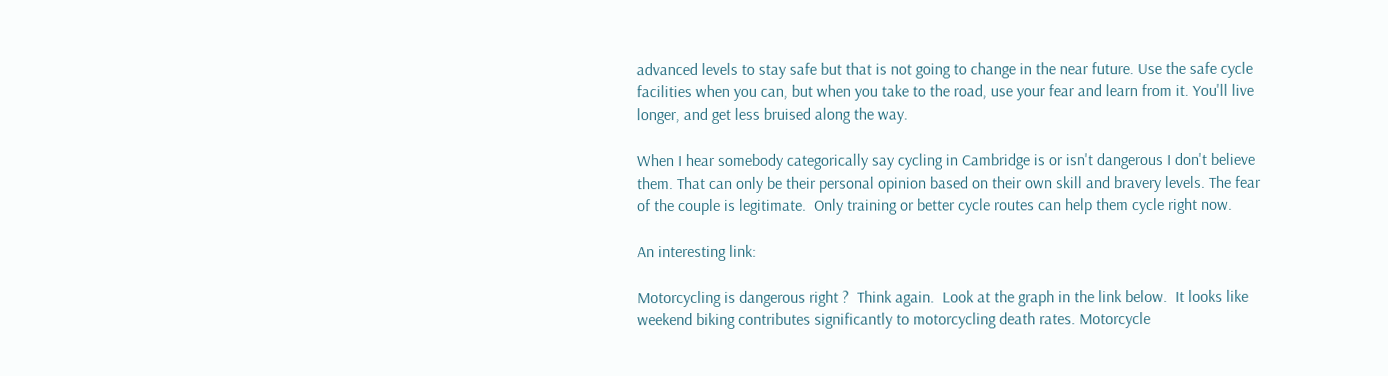advanced levels to stay safe but that is not going to change in the near future. Use the safe cycle facilities when you can, but when you take to the road, use your fear and learn from it. You'll live longer, and get less bruised along the way.

When I hear somebody categorically say cycling in Cambridge is or isn't dangerous I don't believe them. That can only be their personal opinion based on their own skill and bravery levels. The fear of the couple is legitimate.  Only training or better cycle routes can help them cycle right now.

An interesting link:

Motorcycling is dangerous right ?  Think again.  Look at the graph in the link below.  It looks like weekend biking contributes significantly to motorcycling death rates. Motorcycle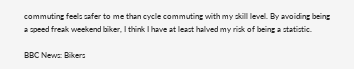commuting feels safer to me than cycle commuting with my skill level. By avoiding being a speed freak weekend biker, I think I have at least halved my risk of being a statistic.

BBC News: Bikers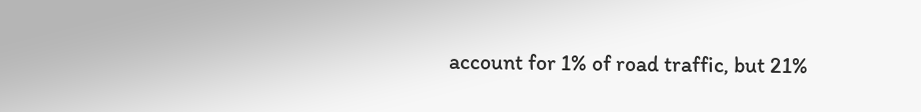account for 1% of road traffic, but 21%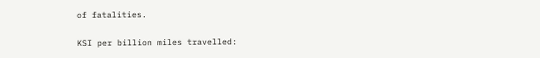of fatalities.

KSI per billion miles travelled: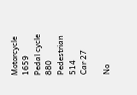Motorcycle 1659
Pedal cycle 880
Pedestrian 514
Car 27

No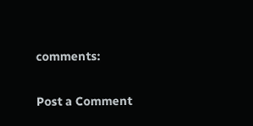comments:

Post a Comment